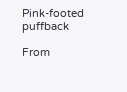Pink-footed puffback

From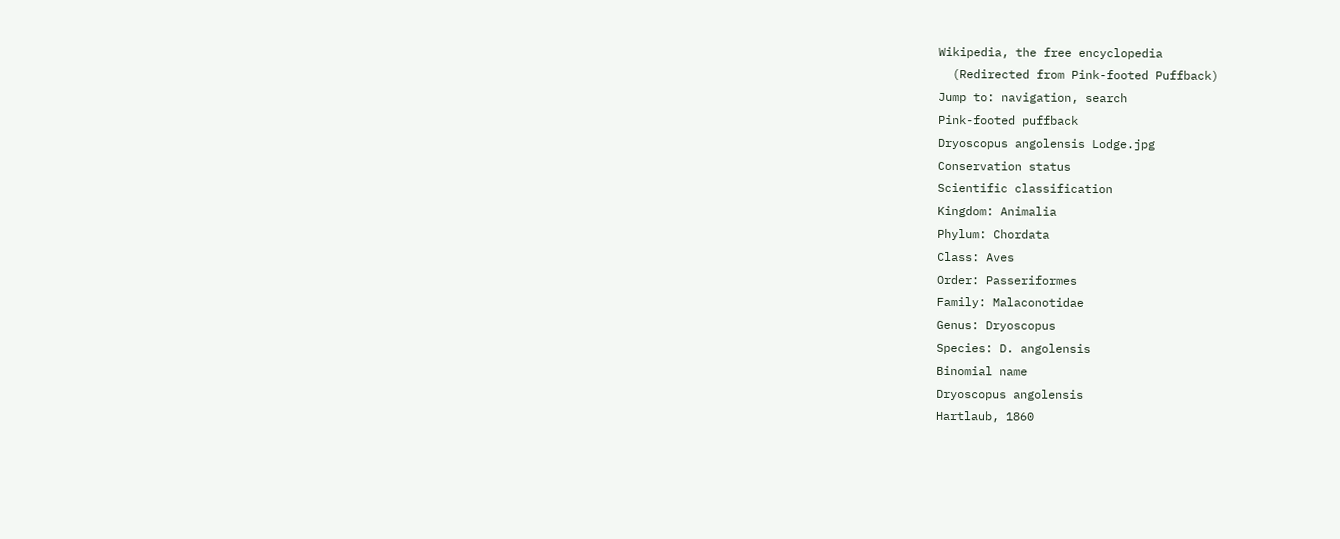Wikipedia, the free encyclopedia
  (Redirected from Pink-footed Puffback)
Jump to: navigation, search
Pink-footed puffback
Dryoscopus angolensis Lodge.jpg
Conservation status
Scientific classification
Kingdom: Animalia
Phylum: Chordata
Class: Aves
Order: Passeriformes
Family: Malaconotidae
Genus: Dryoscopus
Species: D. angolensis
Binomial name
Dryoscopus angolensis
Hartlaub, 1860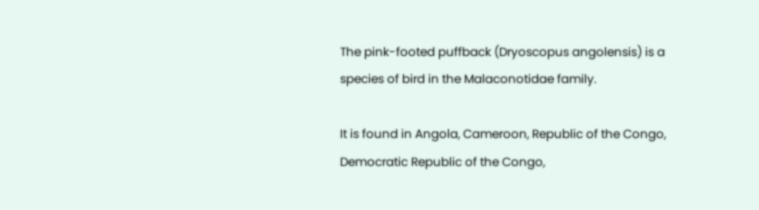The pink-footed puffback (Dryoscopus angolensis) is a species of bird in the Malaconotidae family.

It is found in Angola, Cameroon, Republic of the Congo, Democratic Republic of the Congo,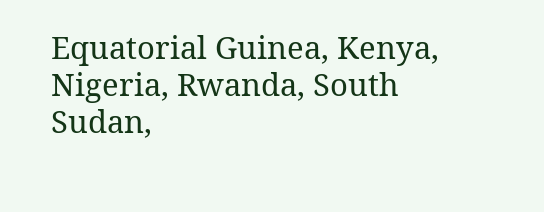Equatorial Guinea, Kenya, Nigeria, Rwanda, South Sudan,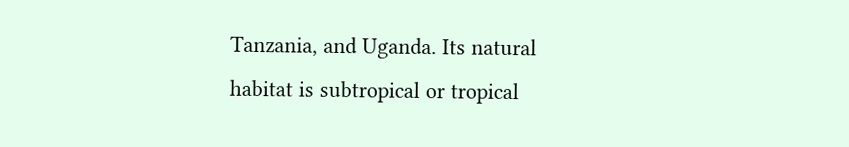Tanzania, and Uganda. Its natural habitat is subtropical or tropical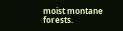moist montane forests.